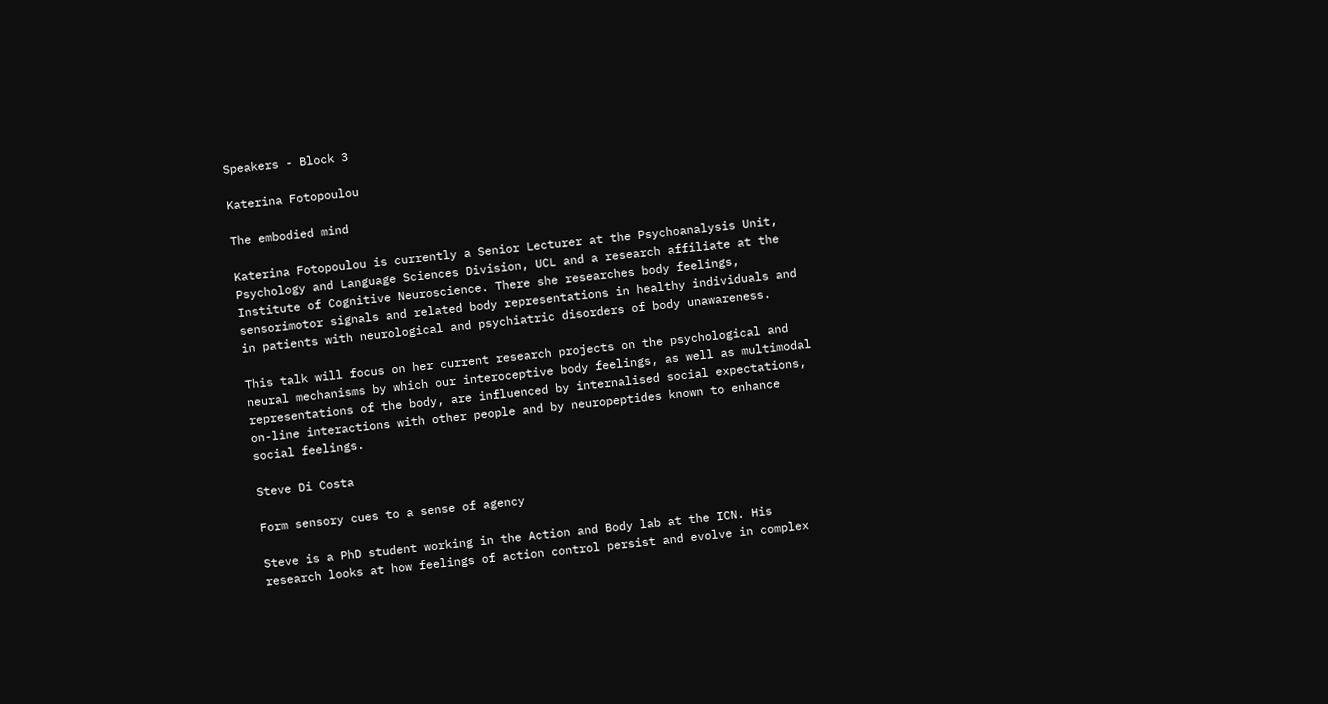Speakers - Block 3

Katerina Fotopoulou

The embodied mind

Katerina Fotopoulou is currently a Senior Lecturer at the Psychoanalysis Unit, Psychology and Language Sciences Division, UCL and a research affiliate at the Institute of Cognitive Neuroscience. There she researches body feelings, sensorimotor signals and related body representations in healthy individuals and in patients with neurological and psychiatric disorders of body unawareness.

This talk will focus on her current research projects on the psychological and neural mechanisms by which our interoceptive body feelings, as well as multimodal representations of the body, are influenced by internalised social expectations, on-line interactions with other people and by neuropeptides known to enhance social feelings.

Steve Di Costa

Form sensory cues to a sense of agency

Steve is a PhD student working in the Action and Body lab at the ICN. His research looks at how feelings of action control persist and evolve in complex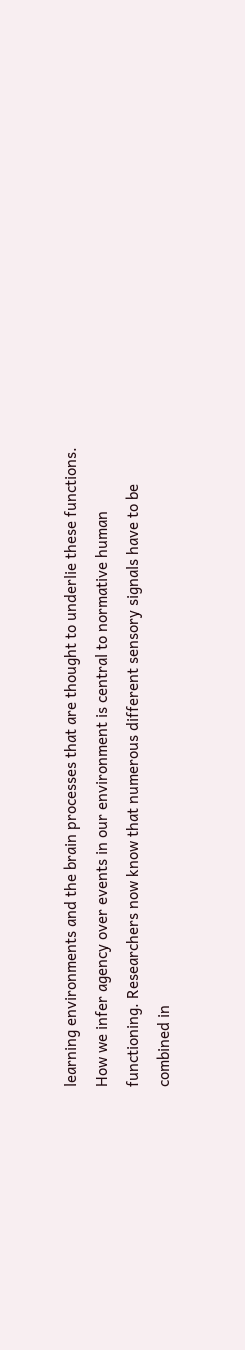learning environments and the brain processes that are thought to underlie these functions. How we infer agency over events in our environment is central to normative human functioning. Researchers now know that numerous different sensory signals have to be combined in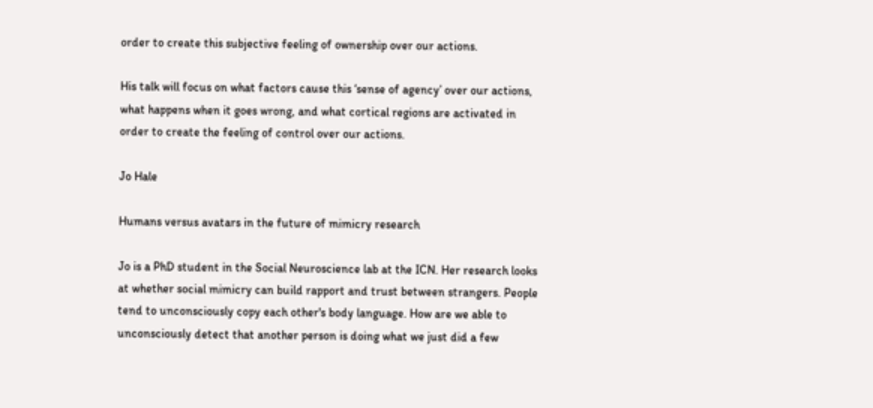order to create this subjective feeling of ownership over our actions.

His talk will focus on what factors cause this ‘sense of agency’ over our actions, what happens when it goes wrong, and what cortical regions are activated in order to create the feeling of control over our actions.

Jo Hale

Humans versus avatars in the future of mimicry research

Jo is a PhD student in the Social Neuroscience lab at the ICN. Her research looks at whether social mimicry can build rapport and trust between strangers. People tend to unconsciously copy each other's body language. How are we able to unconsciously detect that another person is doing what we just did a few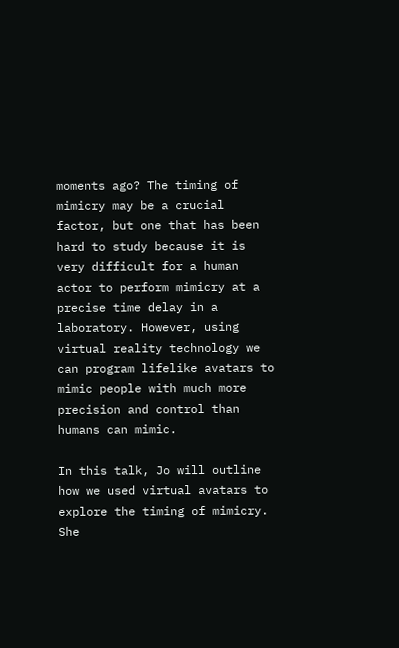moments ago? The timing of mimicry may be a crucial factor, but one that has been hard to study because it is very difficult for a human actor to perform mimicry at a precise time delay in a laboratory. However, using virtual reality technology we can program lifelike avatars to mimic people with much more precision and control than humans can mimic.

In this talk, Jo will outline how we used virtual avatars to explore the timing of mimicry. She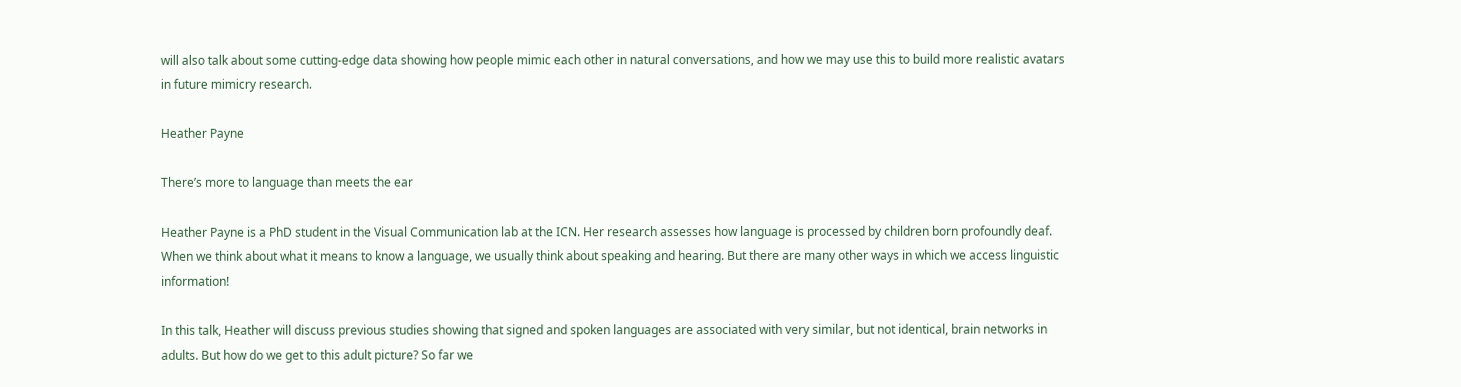will also talk about some cutting-edge data showing how people mimic each other in natural conversations, and how we may use this to build more realistic avatars in future mimicry research.

Heather Payne

There’s more to language than meets the ear

Heather Payne is a PhD student in the Visual Communication lab at the ICN. Her research assesses how language is processed by children born profoundly deaf. When we think about what it means to know a language, we usually think about speaking and hearing. But there are many other ways in which we access linguistic information!

In this talk, Heather will discuss previous studies showing that signed and spoken languages are associated with very similar, but not identical, brain networks in adults. But how do we get to this adult picture? So far we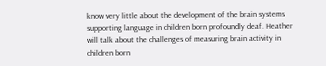know very little about the development of the brain systems supporting language in children born profoundly deaf. Heather will talk about the challenges of measuring brain activity in children born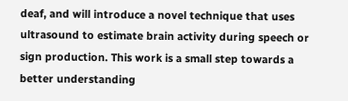deaf, and will introduce a novel technique that uses ultrasound to estimate brain activity during speech or sign production. This work is a small step towards a better understanding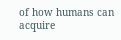of how humans can acquire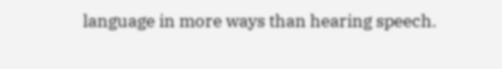language in more ways than hearing speech.